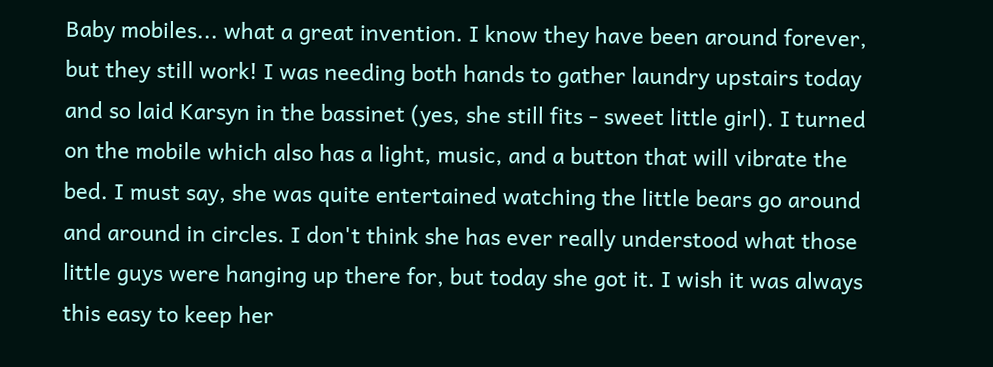Baby mobiles... what a great invention. I know they have been around forever, but they still work! I was needing both hands to gather laundry upstairs today and so laid Karsyn in the bassinet (yes, she still fits - sweet little girl). I turned on the mobile which also has a light, music, and a button that will vibrate the bed. I must say, she was quite entertained watching the little bears go around and around in circles. I don't think she has ever really understood what those little guys were hanging up there for, but today she got it. I wish it was always this easy to keep her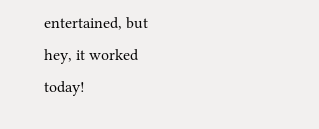entertained, but hey, it worked today!